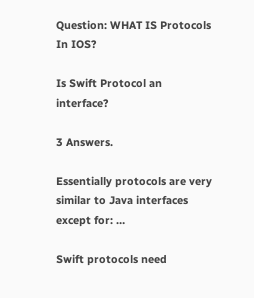Question: WHAT IS Protocols In IOS?

Is Swift Protocol an interface?

3 Answers.

Essentially protocols are very similar to Java interfaces except for: …

Swift protocols need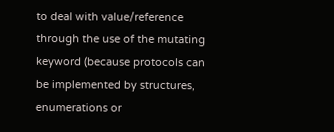to deal with value/reference through the use of the mutating keyword (because protocols can be implemented by structures, enumerations or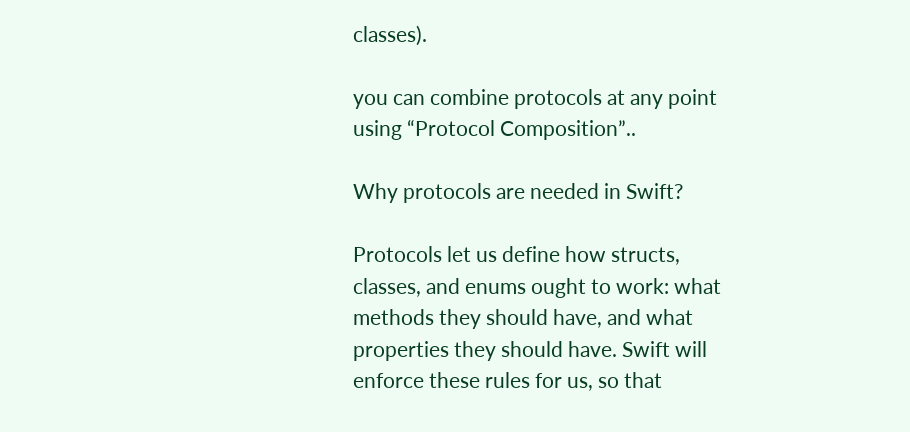classes).

you can combine protocols at any point using “Protocol Composition”..

Why protocols are needed in Swift?

Protocols let us define how structs, classes, and enums ought to work: what methods they should have, and what properties they should have. Swift will enforce these rules for us, so that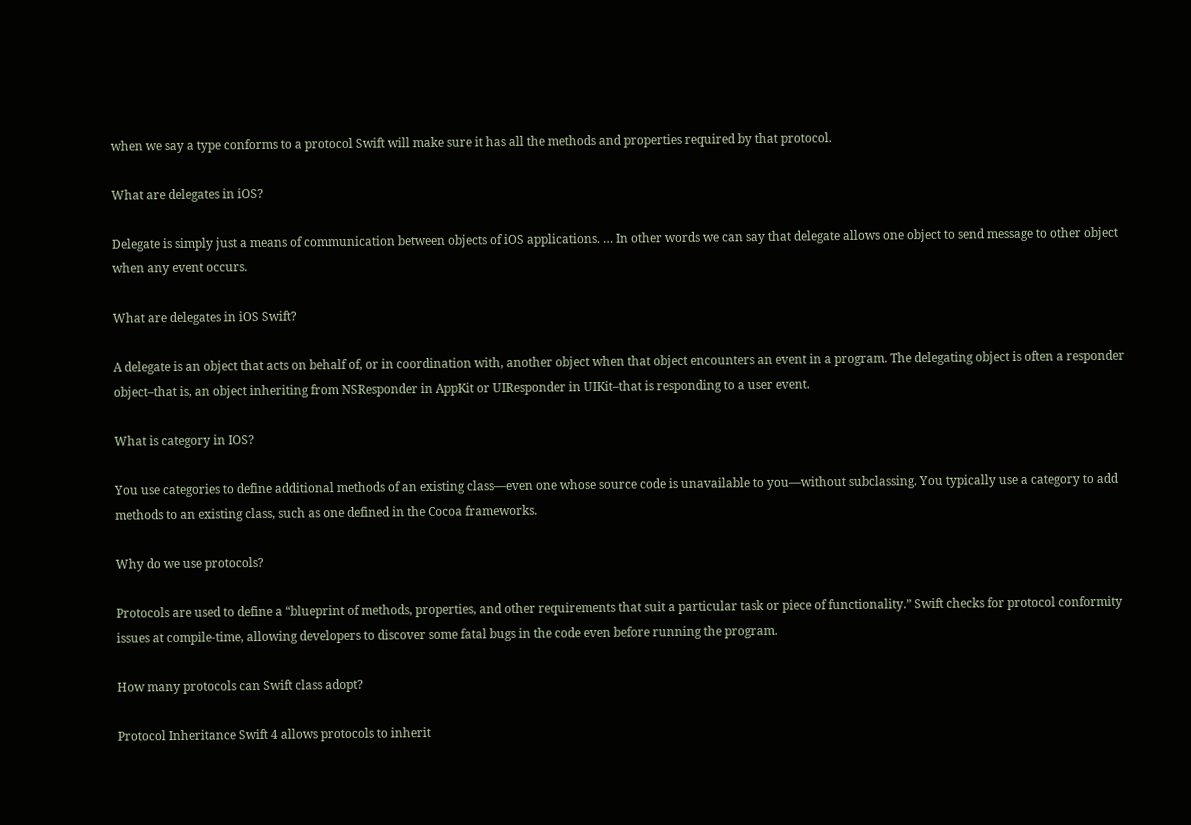when we say a type conforms to a protocol Swift will make sure it has all the methods and properties required by that protocol.

What are delegates in iOS?

Delegate is simply just a means of communication between objects of iOS applications. … In other words we can say that delegate allows one object to send message to other object when any event occurs.

What are delegates in iOS Swift?

A delegate is an object that acts on behalf of, or in coordination with, another object when that object encounters an event in a program. The delegating object is often a responder object–that is, an object inheriting from NSResponder in AppKit or UIResponder in UIKit–that is responding to a user event.

What is category in IOS?

You use categories to define additional methods of an existing class—even one whose source code is unavailable to you—without subclassing. You typically use a category to add methods to an existing class, such as one defined in the Cocoa frameworks.

Why do we use protocols?

Protocols are used to define a “blueprint of methods, properties, and other requirements that suit a particular task or piece of functionality.” Swift checks for protocol conformity issues at compile-time, allowing developers to discover some fatal bugs in the code even before running the program.

How many protocols can Swift class adopt?

Protocol Inheritance Swift 4 allows protocols to inherit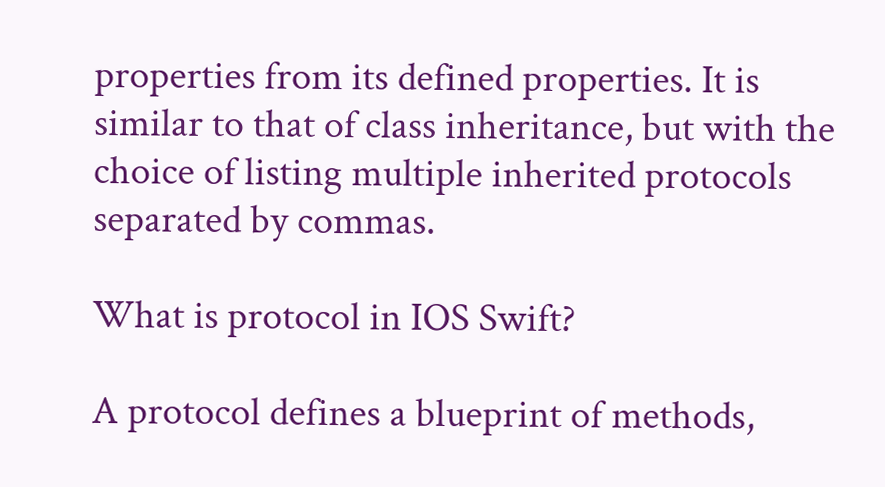properties from its defined properties. It is similar to that of class inheritance, but with the choice of listing multiple inherited protocols separated by commas.

What is protocol in IOS Swift?

A protocol defines a blueprint of methods,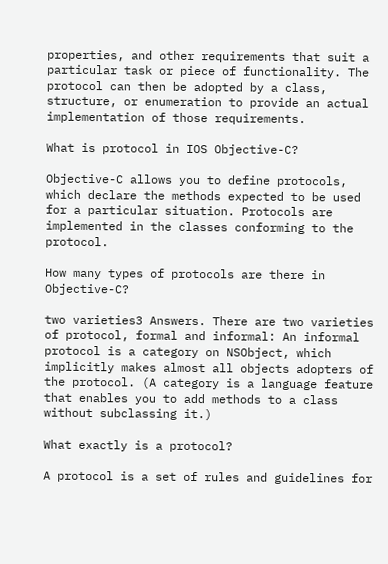properties, and other requirements that suit a particular task or piece of functionality. The protocol can then be adopted by a class, structure, or enumeration to provide an actual implementation of those requirements.

What is protocol in IOS Objective-C?

Objective-C allows you to define protocols, which declare the methods expected to be used for a particular situation. Protocols are implemented in the classes conforming to the protocol.

How many types of protocols are there in Objective-C?

two varieties3 Answers. There are two varieties of protocol, formal and informal: An informal protocol is a category on NSObject, which implicitly makes almost all objects adopters of the protocol. (A category is a language feature that enables you to add methods to a class without subclassing it.)

What exactly is a protocol?

A protocol is a set of rules and guidelines for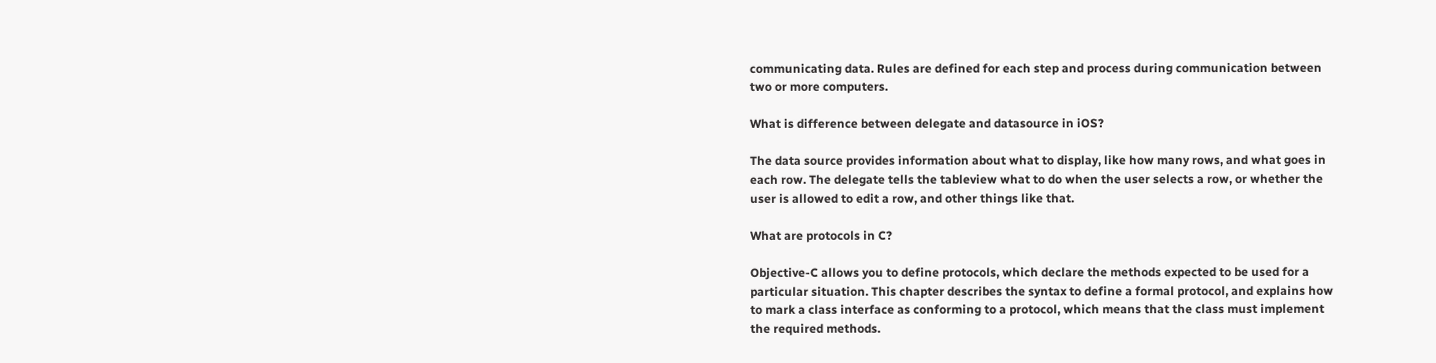communicating data. Rules are defined for each step and process during communication between two or more computers.

What is difference between delegate and datasource in iOS?

The data source provides information about what to display, like how many rows, and what goes in each row. The delegate tells the tableview what to do when the user selects a row, or whether the user is allowed to edit a row, and other things like that.

What are protocols in C?

Objective-C allows you to define protocols, which declare the methods expected to be used for a particular situation. This chapter describes the syntax to define a formal protocol, and explains how to mark a class interface as conforming to a protocol, which means that the class must implement the required methods.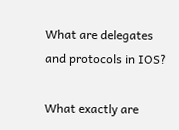What are delegates and protocols in IOS?

What exactly are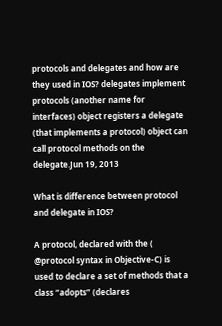protocols and delegates and how are they used in IOS? delegates implement protocols (another name for interfaces) object registers a delegate (that implements a protocol) object can call protocol methods on the delegate.Jun 19, 2013

What is difference between protocol and delegate in IOS?

A protocol, declared with the ( @protocol syntax in Objective-C) is used to declare a set of methods that a class “adopts” (declares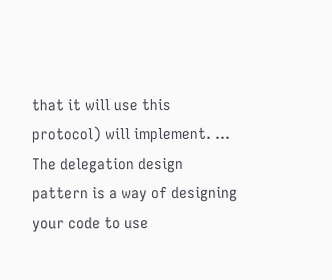that it will use this protocol) will implement. … The delegation design pattern is a way of designing your code to use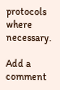protocols where necessary.

Add a comment